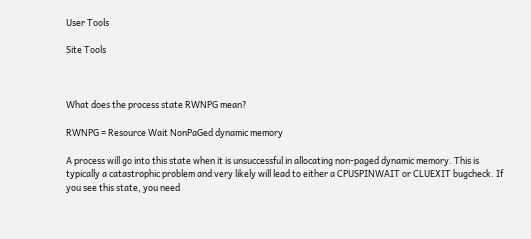User Tools

Site Tools



What does the process state RWNPG mean?

RWNPG = Resource Wait NonPaGed dynamic memory

A process will go into this state when it is unsuccessful in allocating non-paged dynamic memory. This is typically a catastrophic problem and very likely will lead to either a CPUSPINWAIT or CLUEXIT bugcheck. If you see this state, you need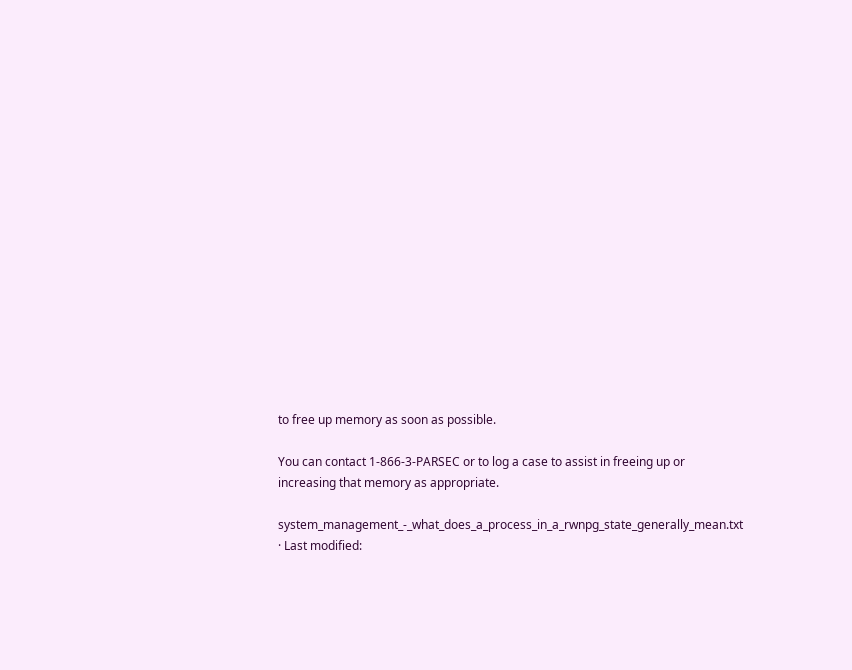to free up memory as soon as possible.

You can contact 1-866-3-PARSEC or to log a case to assist in freeing up or increasing that memory as appropriate.

system_management_-_what_does_a_process_in_a_rwnpg_state_generally_mean.txt · Last modified: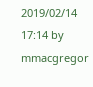2019/02/14 17:14 by mmacgregor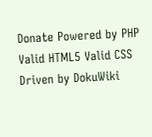Donate Powered by PHP Valid HTML5 Valid CSS Driven by DokuWiki